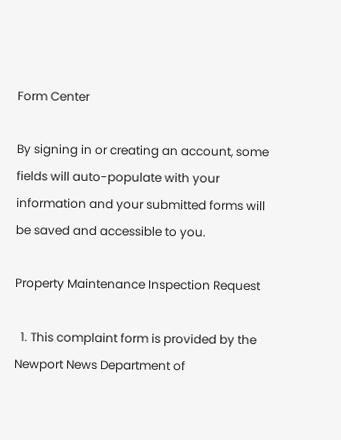Form Center

By signing in or creating an account, some fields will auto-populate with your information and your submitted forms will be saved and accessible to you.

Property Maintenance Inspection Request

  1. This complaint form is provided by the Newport News Department of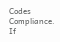Codes Compliance. If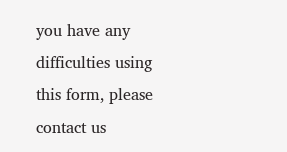you have any difficulties using this form, please contact us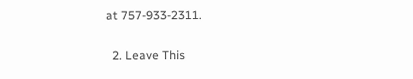at 757-933-2311.

  2. Leave This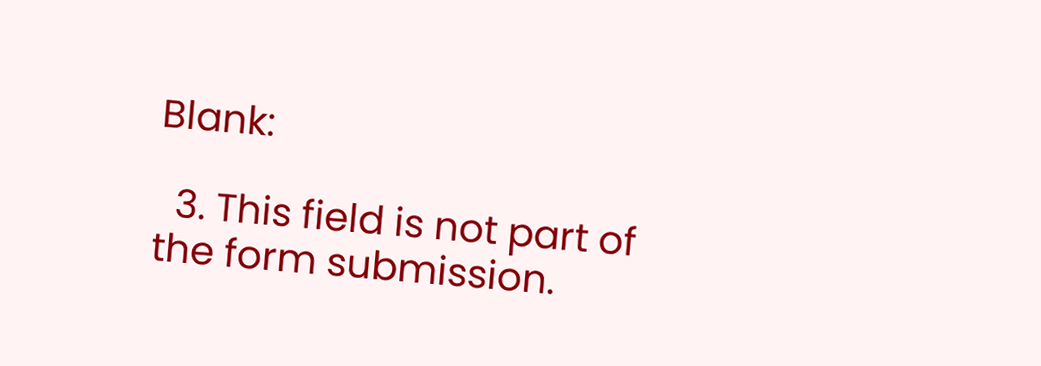Blank:

  3. This field is not part of the form submission.